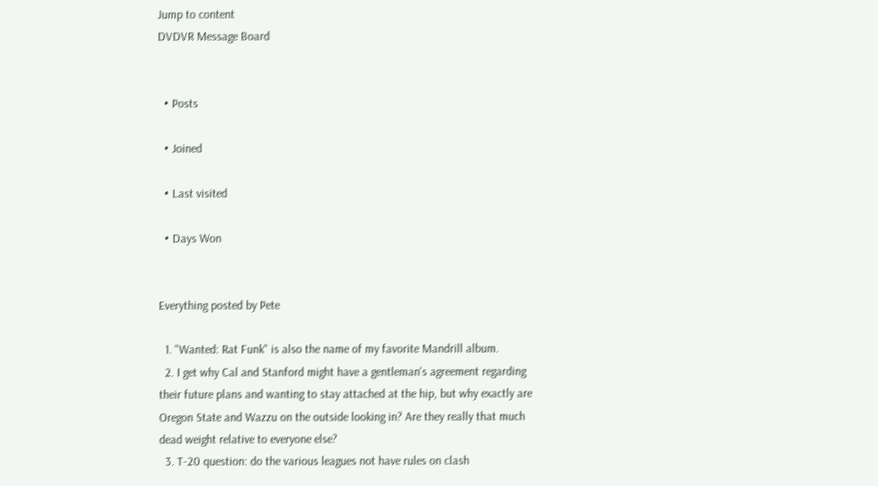Jump to content
DVDVR Message Board


  • Posts

  • Joined

  • Last visited

  • Days Won


Everything posted by Pete

  1. "Wanted: Rat Funk" is also the name of my favorite Mandrill album.
  2. I get why Cal and Stanford might have a gentleman's agreement regarding their future plans and wanting to stay attached at the hip, but why exactly are Oregon State and Wazzu on the outside looking in? Are they really that much dead weight relative to everyone else?
  3. T-20 question: do the various leagues not have rules on clash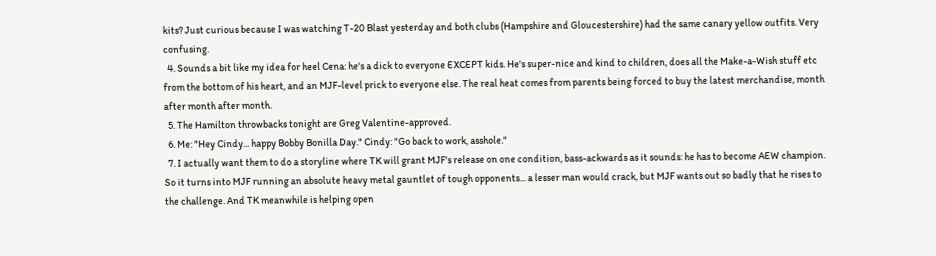kits? Just curious because I was watching T-20 Blast yesterday and both clubs (Hampshire and Gloucestershire) had the same canary yellow outfits. Very confusing.
  4. Sounds a bit like my idea for heel Cena: he's a dick to everyone EXCEPT kids. He's super-nice and kind to children, does all the Make-a-Wish stuff etc from the bottom of his heart, and an MJF-level prick to everyone else. The real heat comes from parents being forced to buy the latest merchandise, month after month after month.
  5. The Hamilton throwbacks tonight are Greg Valentine-approved.
  6. Me: "Hey Cindy... happy Bobby Bonilla Day." Cindy: "Go back to work, asshole."
  7. I actually want them to do a storyline where TK will grant MJF's release on one condition, bass-ackwards as it sounds: he has to become AEW champion. So it turns into MJF running an absolute heavy metal gauntlet of tough opponents... a lesser man would crack, but MJF wants out so badly that he rises to the challenge. And TK meanwhile is helping open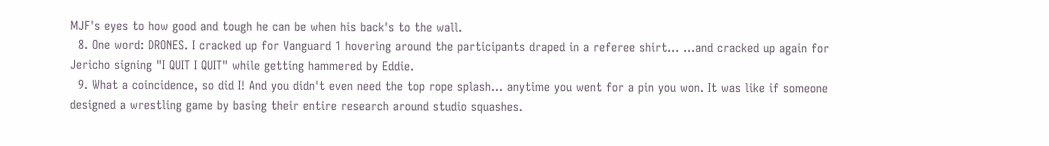MJF's eyes to how good and tough he can be when his back's to the wall.
  8. One word: DRONES. I cracked up for Vanguard 1 hovering around the participants draped in a referee shirt... ...and cracked up again for Jericho signing "I QUIT I QUIT" while getting hammered by Eddie.
  9. What a coincidence, so did I! And you didn't even need the top rope splash... anytime you went for a pin you won. It was like if someone designed a wrestling game by basing their entire research around studio squashes.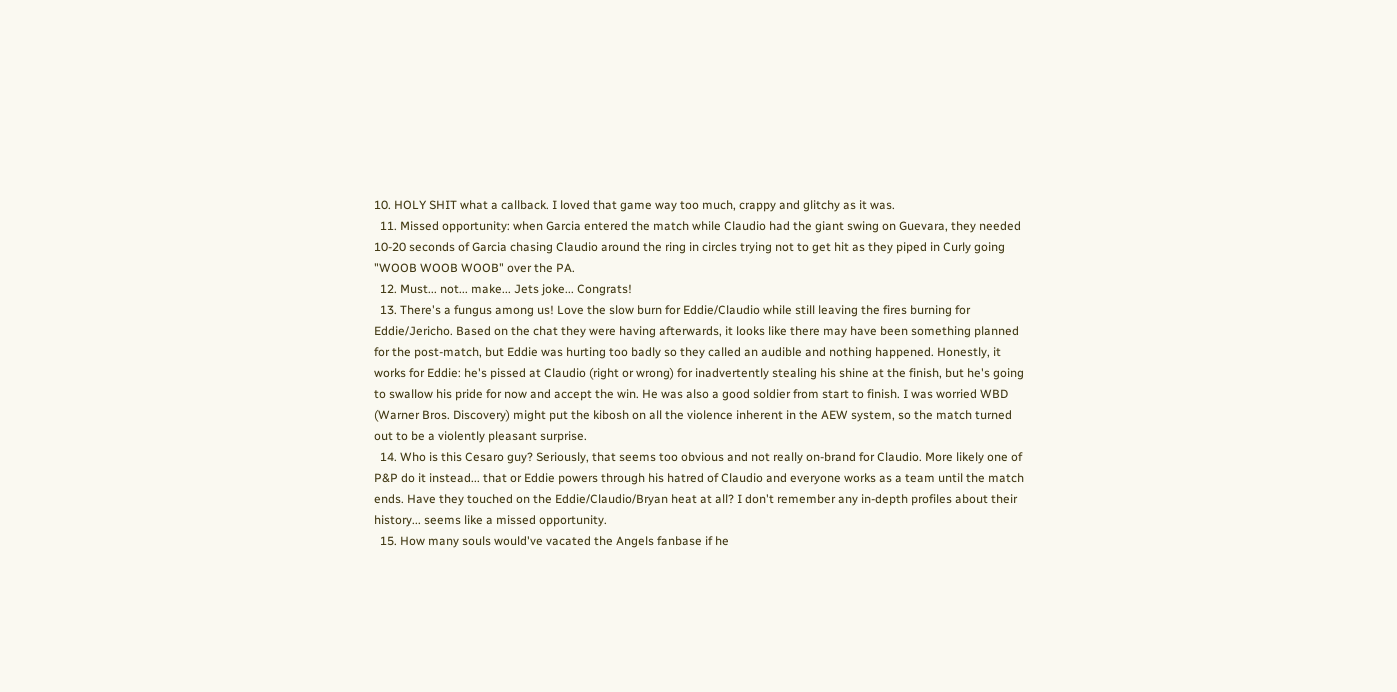10. HOLY SHIT what a callback. I loved that game way too much, crappy and glitchy as it was.
  11. Missed opportunity: when Garcia entered the match while Claudio had the giant swing on Guevara, they needed 10-20 seconds of Garcia chasing Claudio around the ring in circles trying not to get hit as they piped in Curly going "WOOB WOOB WOOB" over the PA.
  12. Must... not... make... Jets joke... Congrats!
  13. There's a fungus among us! Love the slow burn for Eddie/Claudio while still leaving the fires burning for Eddie/Jericho. Based on the chat they were having afterwards, it looks like there may have been something planned for the post-match, but Eddie was hurting too badly so they called an audible and nothing happened. Honestly, it works for Eddie: he's pissed at Claudio (right or wrong) for inadvertently stealing his shine at the finish, but he's going to swallow his pride for now and accept the win. He was also a good soldier from start to finish. I was worried WBD (Warner Bros. Discovery) might put the kibosh on all the violence inherent in the AEW system, so the match turned out to be a violently pleasant surprise.
  14. Who is this Cesaro guy? Seriously, that seems too obvious and not really on-brand for Claudio. More likely one of P&P do it instead... that or Eddie powers through his hatred of Claudio and everyone works as a team until the match ends. Have they touched on the Eddie/Claudio/Bryan heat at all? I don't remember any in-depth profiles about their history... seems like a missed opportunity.
  15. How many souls would've vacated the Angels fanbase if he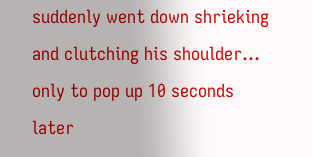suddenly went down shrieking and clutching his shoulder... only to pop up 10 seconds later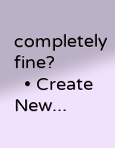completely fine?
  • Create New...